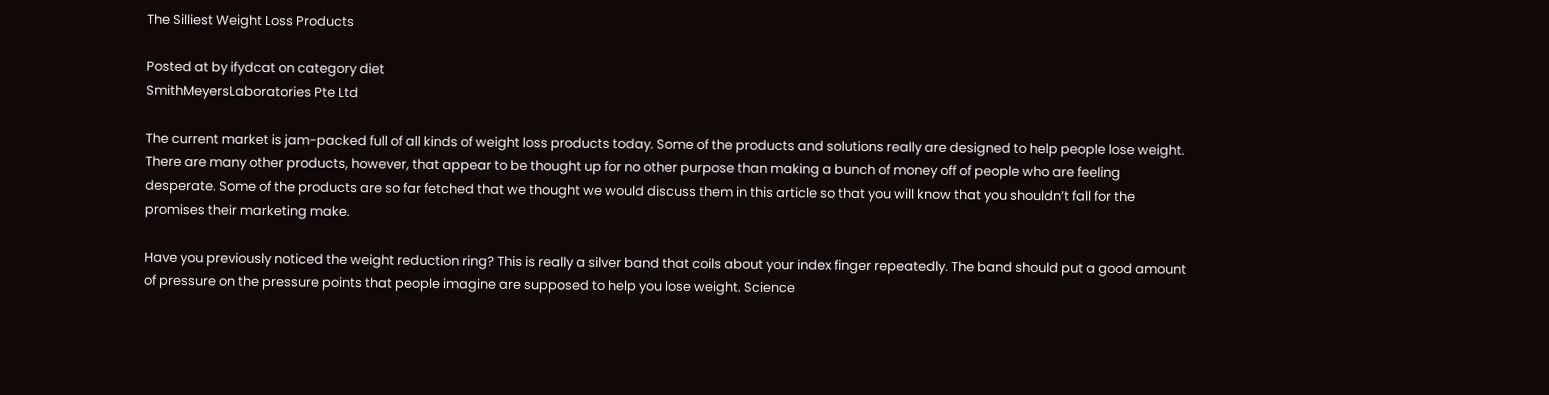The Silliest Weight Loss Products

Posted at by ifydcat on category diet
SmithMeyersLaboratories Pte Ltd

The current market is jam-packed full of all kinds of weight loss products today. Some of the products and solutions really are designed to help people lose weight. There are many other products, however, that appear to be thought up for no other purpose than making a bunch of money off of people who are feeling desperate. Some of the products are so far fetched that we thought we would discuss them in this article so that you will know that you shouldn’t fall for the promises their marketing make.

Have you previously noticed the weight reduction ring? This is really a silver band that coils about your index finger repeatedly. The band should put a good amount of pressure on the pressure points that people imagine are supposed to help you lose weight. Science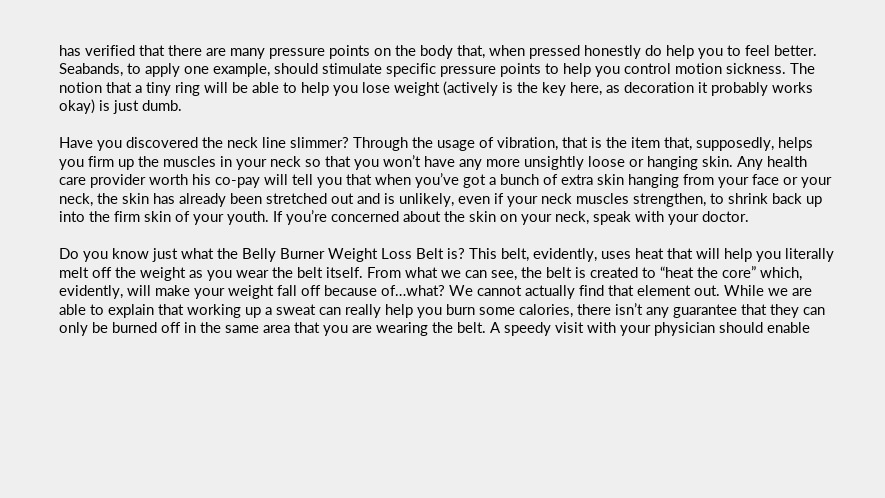has verified that there are many pressure points on the body that, when pressed honestly do help you to feel better. Seabands, to apply one example, should stimulate specific pressure points to help you control motion sickness. The notion that a tiny ring will be able to help you lose weight (actively is the key here, as decoration it probably works okay) is just dumb.

Have you discovered the neck line slimmer? Through the usage of vibration, that is the item that, supposedly, helps you firm up the muscles in your neck so that you won’t have any more unsightly loose or hanging skin. Any health care provider worth his co-pay will tell you that when you’ve got a bunch of extra skin hanging from your face or your neck, the skin has already been stretched out and is unlikely, even if your neck muscles strengthen, to shrink back up into the firm skin of your youth. If you’re concerned about the skin on your neck, speak with your doctor.

Do you know just what the Belly Burner Weight Loss Belt is? This belt, evidently, uses heat that will help you literally melt off the weight as you wear the belt itself. From what we can see, the belt is created to “heat the core” which, evidently, will make your weight fall off because of…what? We cannot actually find that element out. While we are able to explain that working up a sweat can really help you burn some calories, there isn’t any guarantee that they can only be burned off in the same area that you are wearing the belt. A speedy visit with your physician should enable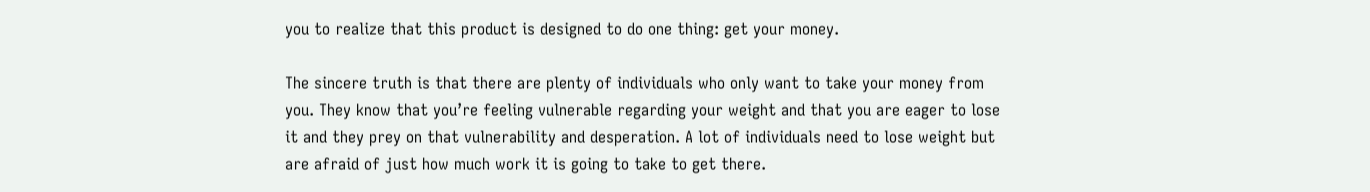you to realize that this product is designed to do one thing: get your money.

The sincere truth is that there are plenty of individuals who only want to take your money from you. They know that you’re feeling vulnerable regarding your weight and that you are eager to lose it and they prey on that vulnerability and desperation. A lot of individuals need to lose weight but are afraid of just how much work it is going to take to get there.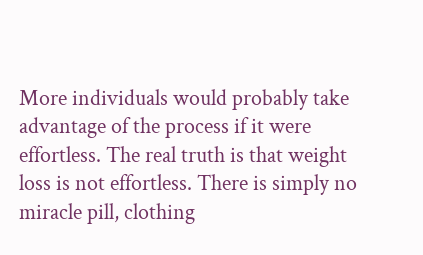More individuals would probably take advantage of the process if it were effortless. The real truth is that weight loss is not effortless. There is simply no miracle pill, clothing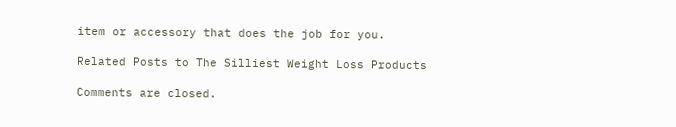item or accessory that does the job for you.

Related Posts to The Silliest Weight Loss Products

Comments are closed.